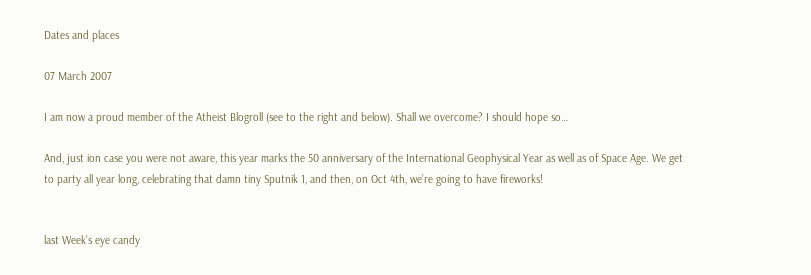Dates and places

07 March 2007

I am now a proud member of the Atheist Blogroll (see to the right and below). Shall we overcome? I should hope so…

And, just ion case you were not aware, this year marks the 50 anniversary of the International Geophysical Year as well as of Space Age. We get to party all year long, celebrating that damn tiny Sputnik 1, and then, on Oct 4th, we’re going to have fireworks!


last Week’s eye candy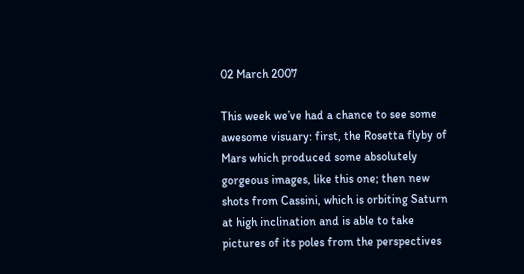02 March 2007

This week we’ve had a chance to see some awesome visuary: first, the Rosetta flyby of Mars which produced some absolutely gorgeous images, like this one; then new shots from Cassini, which is orbiting Saturn at high inclination and is able to take pictures of its poles from the perspectives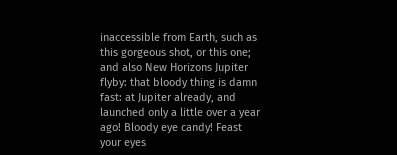inaccessible from Earth, such as this gorgeous shot, or this one; and also New Horizons Jupiter flyby: that bloody thing is damn fast: at Jupiter already, and launched only a little over a year ago! Bloody eye candy! Feast your eyes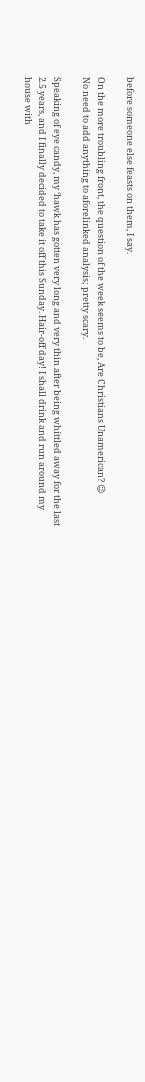before someone else feasts on them, I say.

On the more troubling front, the question of the week seems to be, Are Christians Unamerican? 😉
No need to add anything to aforelinked analysis; pretty scary.

Speaking of eye candy, my ‘hawk has gotten very long and very thin after being whittled away for the last 2.5 years, and I finally decided to take it off this Sunday. Hair-off day! I shall drink and run around my house with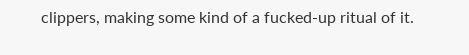clippers, making some kind of a fucked-up ritual of it.